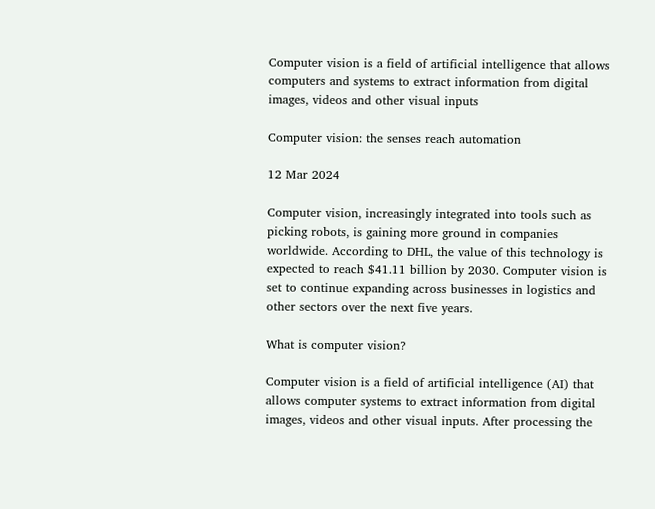Computer vision is a field of artificial intelligence that allows computers and systems to extract information from digital images, videos and other visual inputs

Computer vision: the senses reach automation

12 Mar 2024

Computer vision, increasingly integrated into tools such as picking robots, is gaining more ground in companies worldwide. According to DHL, the value of this technology is expected to reach $41.11 billion by 2030. Computer vision is set to continue expanding across businesses in logistics and other sectors over the next five years.

What is computer vision?

Computer vision is a field of artificial intelligence (AI) that allows computer systems to extract information from digital images, videos and other visual inputs. After processing the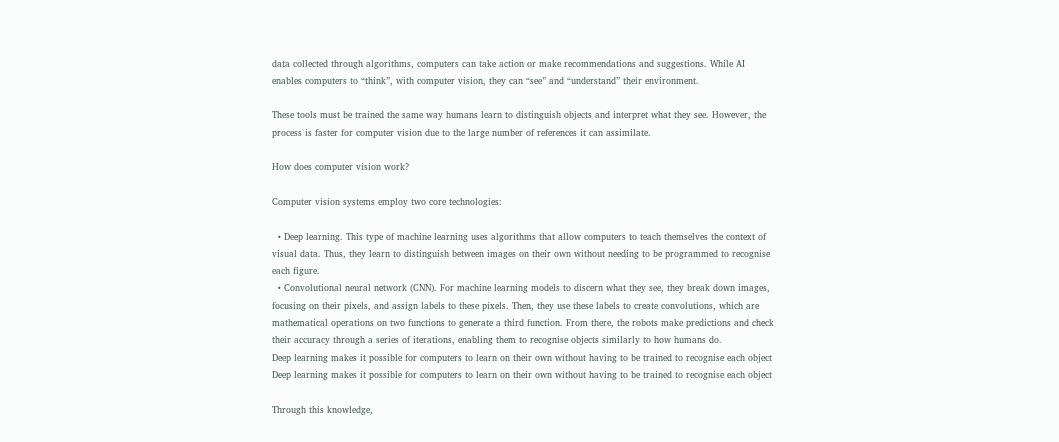data collected through algorithms, computers can take action or make recommendations and suggestions. While AI enables computers to “think”, with computer vision, they can “see” and “understand” their environment.

These tools must be trained the same way humans learn to distinguish objects and interpret what they see. However, the process is faster for computer vision due to the large number of references it can assimilate.

How does computer vision work?

Computer vision systems employ two core technologies:

  • Deep learning. This type of machine learning uses algorithms that allow computers to teach themselves the context of visual data. Thus, they learn to distinguish between images on their own without needing to be programmed to recognise each figure.
  • Convolutional neural network (CNN). For machine learning models to discern what they see, they break down images, focusing on their pixels, and assign labels to these pixels. Then, they use these labels to create convolutions, which are mathematical operations on two functions to generate a third function. From there, the robots make predictions and check their accuracy through a series of iterations, enabling them to recognise objects similarly to how humans do.
Deep learning makes it possible for computers to learn on their own without having to be trained to recognise each object
Deep learning makes it possible for computers to learn on their own without having to be trained to recognise each object

Through this knowledge,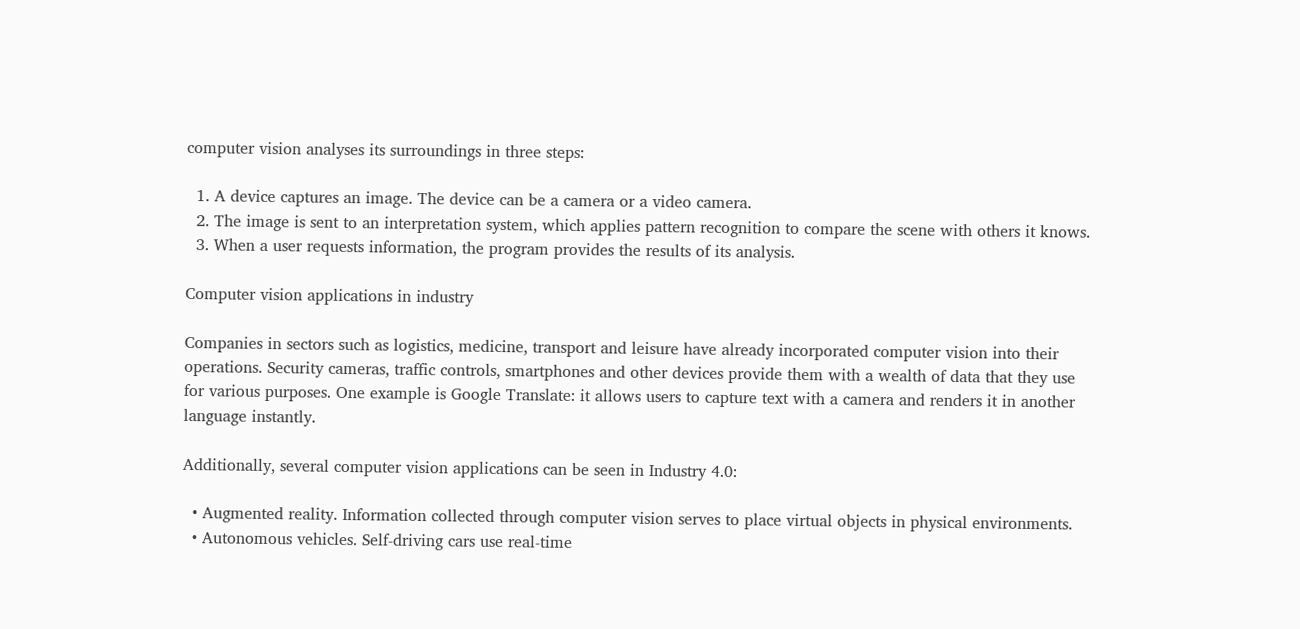computer vision analyses its surroundings in three steps:

  1. A device captures an image. The device can be a camera or a video camera.
  2. The image is sent to an interpretation system, which applies pattern recognition to compare the scene with others it knows.
  3. When a user requests information, the program provides the results of its analysis.

Computer vision applications in industry

Companies in sectors such as logistics, medicine, transport and leisure have already incorporated computer vision into their operations. Security cameras, traffic controls, smartphones and other devices provide them with a wealth of data that they use for various purposes. One example is Google Translate: it allows users to capture text with a camera and renders it in another language instantly.

Additionally, several computer vision applications can be seen in Industry 4.0:

  • Augmented reality. Information collected through computer vision serves to place virtual objects in physical environments.
  • Autonomous vehicles. Self-driving cars use real-time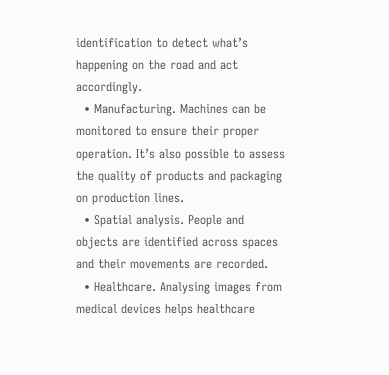identification to detect what’s happening on the road and act accordingly.
  • Manufacturing. Machines can be monitored to ensure their proper operation. It’s also possible to assess the quality of products and packaging on production lines.
  • Spatial analysis. People and objects are identified across spaces and their movements are recorded.
  • Healthcare. Analysing images from medical devices helps healthcare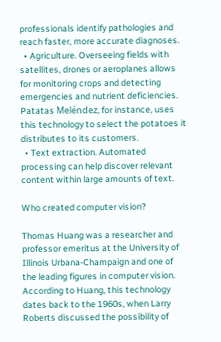professionals identify pathologies and reach faster, more accurate diagnoses.
  • Agriculture. Overseeing fields with satellites, drones or aeroplanes allows for monitoring crops and detecting emergencies and nutrient deficiencies. Patatas Meléndez, for instance, uses this technology to select the potatoes it distributes to its customers.
  • Text extraction. Automated processing can help discover relevant content within large amounts of text.

Who created computer vision?

Thomas Huang was a researcher and professor emeritus at the University of Illinois Urbana-Champaign and one of the leading figures in computer vision. According to Huang, this technology dates back to the 1960s, when Larry Roberts discussed the possibility of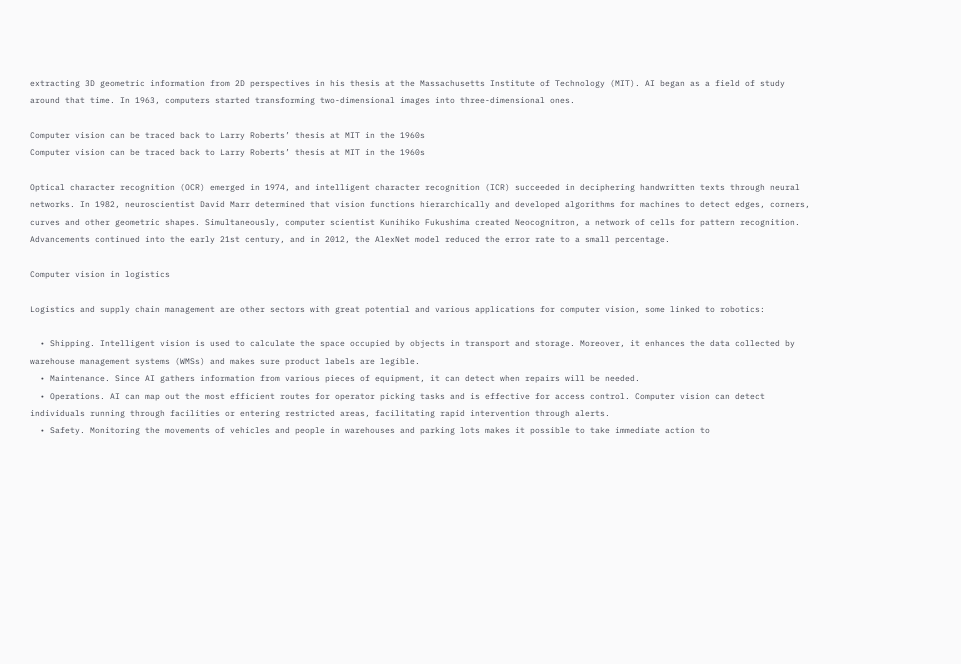extracting 3D geometric information from 2D perspectives in his thesis at the Massachusetts Institute of Technology (MIT). AI began as a field of study around that time. In 1963, computers started transforming two-dimensional images into three-dimensional ones.

Computer vision can be traced back to Larry Roberts’ thesis at MIT in the 1960s
Computer vision can be traced back to Larry Roberts’ thesis at MIT in the 1960s

Optical character recognition (OCR) emerged in 1974, and intelligent character recognition (ICR) succeeded in deciphering handwritten texts through neural networks. In 1982, neuroscientist David Marr determined that vision functions hierarchically and developed algorithms for machines to detect edges, corners, curves and other geometric shapes. Simultaneously, computer scientist Kunihiko Fukushima created Neocognitron, a network of cells for pattern recognition. Advancements continued into the early 21st century, and in 2012, the AlexNet model reduced the error rate to a small percentage.

Computer vision in logistics

Logistics and supply chain management are other sectors with great potential and various applications for computer vision, some linked to robotics:

  • Shipping. Intelligent vision is used to calculate the space occupied by objects in transport and storage. Moreover, it enhances the data collected by warehouse management systems (WMSs) and makes sure product labels are legible.
  • Maintenance. Since AI gathers information from various pieces of equipment, it can detect when repairs will be needed.
  • Operations. AI can map out the most efficient routes for operator picking tasks and is effective for access control. Computer vision can detect individuals running through facilities or entering restricted areas, facilitating rapid intervention through alerts.
  • Safety. Monitoring the movements of vehicles and people in warehouses and parking lots makes it possible to take immediate action to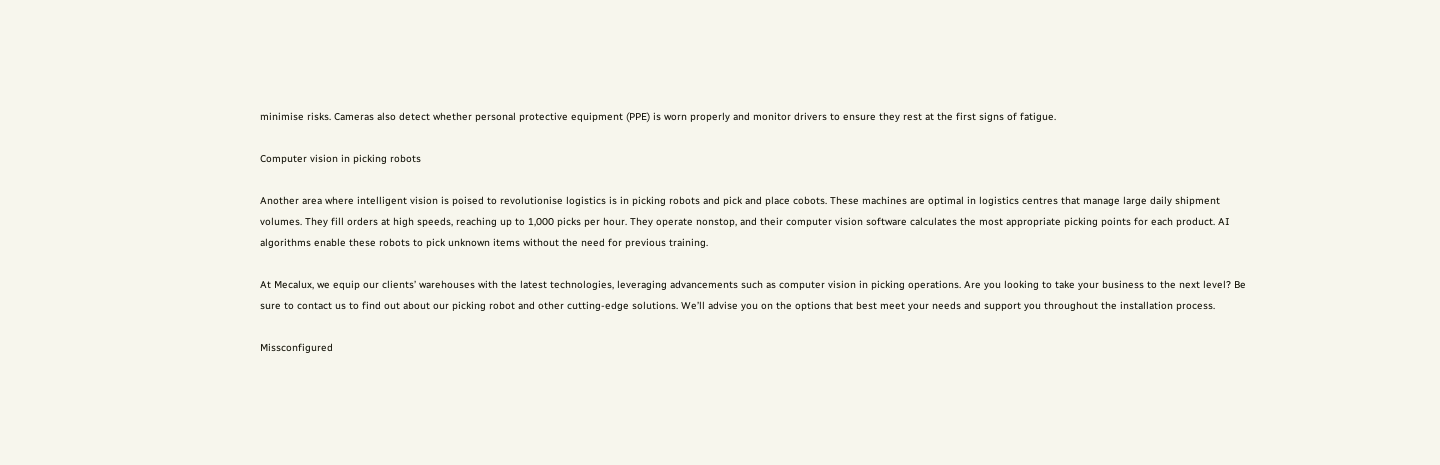minimise risks. Cameras also detect whether personal protective equipment (PPE) is worn properly and monitor drivers to ensure they rest at the first signs of fatigue.

Computer vision in picking robots

Another area where intelligent vision is poised to revolutionise logistics is in picking robots and pick and place cobots. These machines are optimal in logistics centres that manage large daily shipment volumes. They fill orders at high speeds, reaching up to 1,000 picks per hour. They operate nonstop, and their computer vision software calculates the most appropriate picking points for each product. AI algorithms enable these robots to pick unknown items without the need for previous training.

At Mecalux, we equip our clients’ warehouses with the latest technologies, leveraging advancements such as computer vision in picking operations. Are you looking to take your business to the next level? Be sure to contact us to find out about our picking robot and other cutting-edge solutions. We’ll advise you on the options that best meet your needs and support you throughout the installation process.

Missconfigured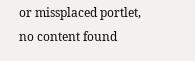or missplaced portlet, no content found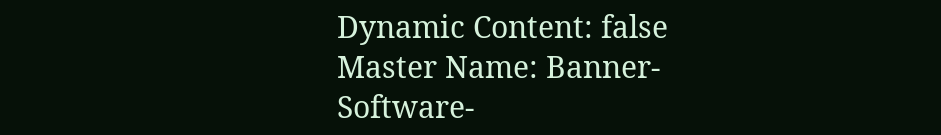Dynamic Content: false
Master Name: Banner-Software-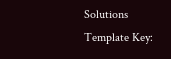Solutions
Template Key: